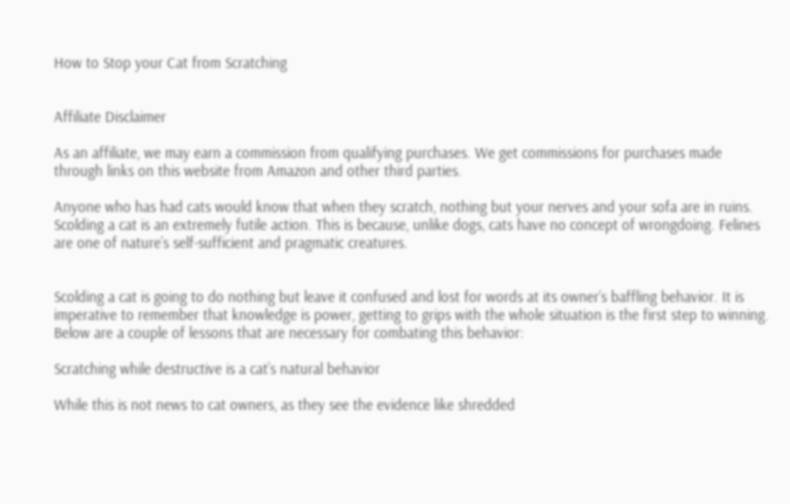How to Stop your Cat from Scratching


Affiliate Disclaimer

As an affiliate, we may earn a commission from qualifying purchases. We get commissions for purchases made through links on this website from Amazon and other third parties.

Anyone who has had cats would know that when they scratch, nothing but your nerves and your sofa are in ruins. Scolding a cat is an extremely futile action. This is because, unlike dogs, cats have no concept of wrongdoing. Felines are one of nature’s self-sufficient and pragmatic creatures.


Scolding a cat is going to do nothing but leave it confused and lost for words at its owner’s baffling behavior. It is imperative to remember that knowledge is power, getting to grips with the whole situation is the first step to winning. Below are a couple of lessons that are necessary for combating this behavior:

Scratching while destructive is a cat’s natural behavior

While this is not news to cat owners, as they see the evidence like shredded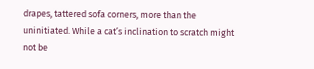drapes, tattered sofa corners, more than the uninitiated. While a cat’s inclination to scratch might not be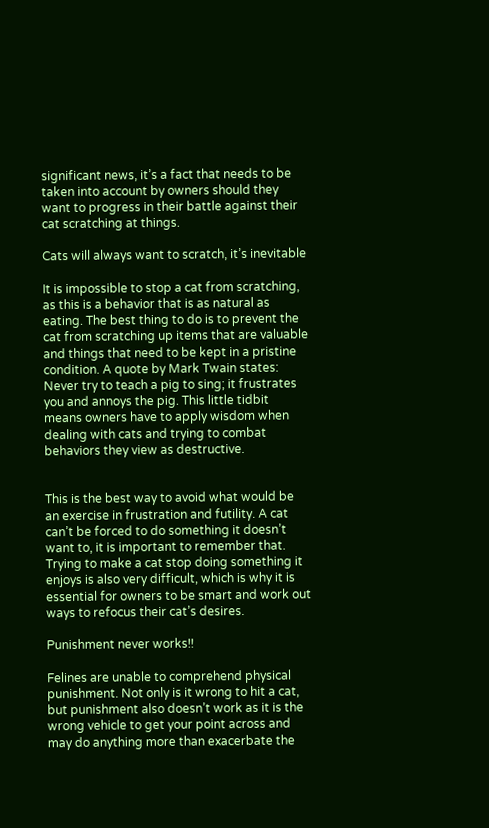significant news, it’s a fact that needs to be taken into account by owners should they want to progress in their battle against their cat scratching at things.

Cats will always want to scratch, it’s inevitable

It is impossible to stop a cat from scratching, as this is a behavior that is as natural as eating. The best thing to do is to prevent the cat from scratching up items that are valuable and things that need to be kept in a pristine condition. A quote by Mark Twain states: Never try to teach a pig to sing; it frustrates you and annoys the pig. This little tidbit means owners have to apply wisdom when dealing with cats and trying to combat behaviors they view as destructive.


This is the best way to avoid what would be an exercise in frustration and futility. A cat can’t be forced to do something it doesn’t want to, it is important to remember that. Trying to make a cat stop doing something it enjoys is also very difficult, which is why it is essential for owners to be smart and work out ways to refocus their cat’s desires.

Punishment never works!!

Felines are unable to comprehend physical punishment. Not only is it wrong to hit a cat, but punishment also doesn’t work as it is the wrong vehicle to get your point across and may do anything more than exacerbate the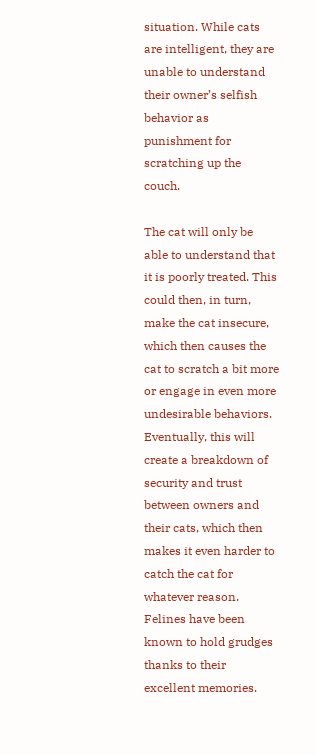situation. While cats are intelligent, they are unable to understand their owner’s selfish behavior as punishment for scratching up the couch.

The cat will only be able to understand that it is poorly treated. This could then, in turn, make the cat insecure, which then causes the cat to scratch a bit more or engage in even more undesirable behaviors. Eventually, this will create a breakdown of security and trust between owners and their cats, which then makes it even harder to catch the cat for whatever reason. Felines have been known to hold grudges thanks to their excellent memories.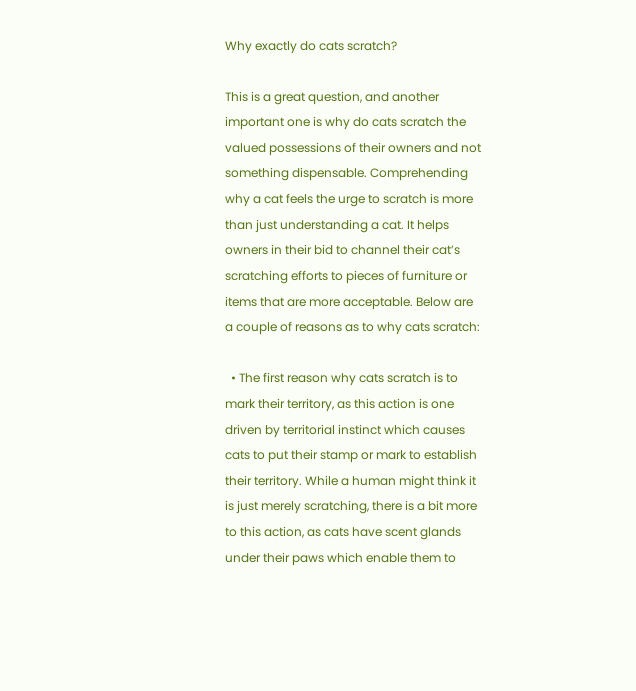Why exactly do cats scratch?

This is a great question, and another important one is why do cats scratch the valued possessions of their owners and not something dispensable. Comprehending why a cat feels the urge to scratch is more than just understanding a cat. It helps owners in their bid to channel their cat’s scratching efforts to pieces of furniture or items that are more acceptable. Below are a couple of reasons as to why cats scratch:

  • The first reason why cats scratch is to mark their territory, as this action is one driven by territorial instinct which causes cats to put their stamp or mark to establish their territory. While a human might think it is just merely scratching, there is a bit more to this action, as cats have scent glands under their paws which enable them to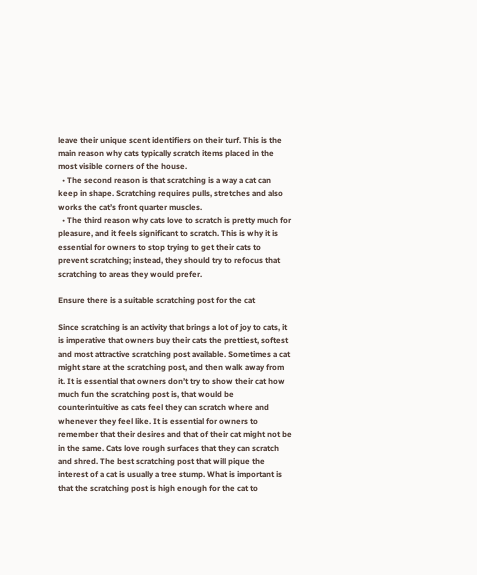leave their unique scent identifiers on their turf. This is the main reason why cats typically scratch items placed in the most visible corners of the house.
  • The second reason is that scratching is a way a cat can keep in shape. Scratching requires pulls, stretches and also works the cat’s front quarter muscles.
  • The third reason why cats love to scratch is pretty much for pleasure, and it feels significant to scratch. This is why it is essential for owners to stop trying to get their cats to prevent scratching; instead, they should try to refocus that scratching to areas they would prefer.

Ensure there is a suitable scratching post for the cat

Since scratching is an activity that brings a lot of joy to cats, it is imperative that owners buy their cats the prettiest, softest and most attractive scratching post available. Sometimes a cat might stare at the scratching post, and then walk away from it. It is essential that owners don’t try to show their cat how much fun the scratching post is, that would be counterintuitive as cats feel they can scratch where and whenever they feel like. It is essential for owners to remember that their desires and that of their cat might not be in the same. Cats love rough surfaces that they can scratch and shred. The best scratching post that will pique the interest of a cat is usually a tree stump. What is important is that the scratching post is high enough for the cat to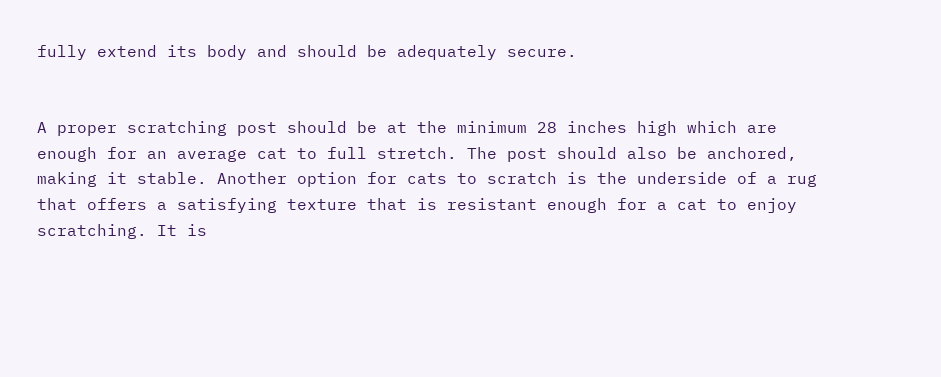fully extend its body and should be adequately secure.


A proper scratching post should be at the minimum 28 inches high which are enough for an average cat to full stretch. The post should also be anchored, making it stable. Another option for cats to scratch is the underside of a rug that offers a satisfying texture that is resistant enough for a cat to enjoy scratching. It is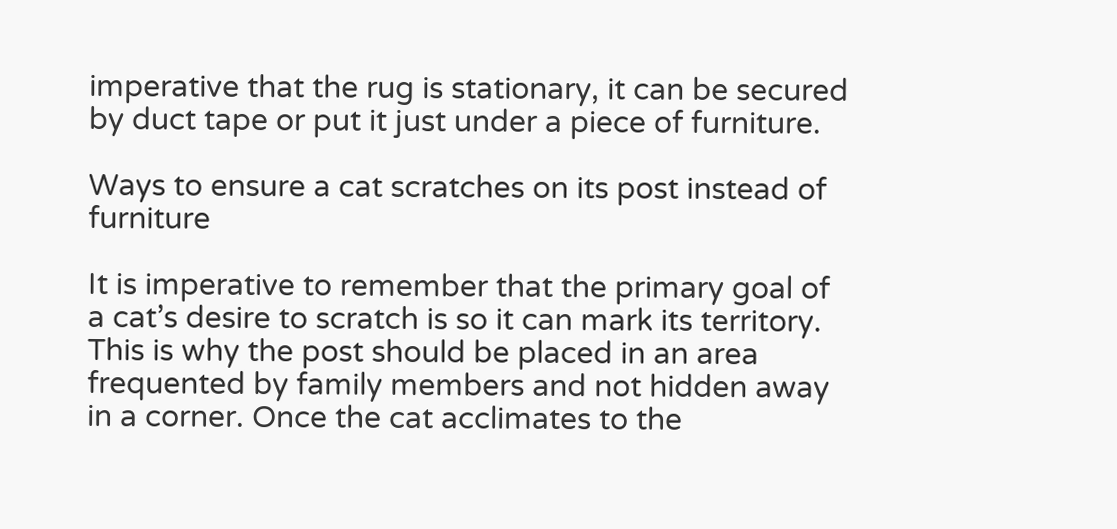imperative that the rug is stationary, it can be secured by duct tape or put it just under a piece of furniture.

Ways to ensure a cat scratches on its post instead of furniture

It is imperative to remember that the primary goal of a cat’s desire to scratch is so it can mark its territory. This is why the post should be placed in an area frequented by family members and not hidden away in a corner. Once the cat acclimates to the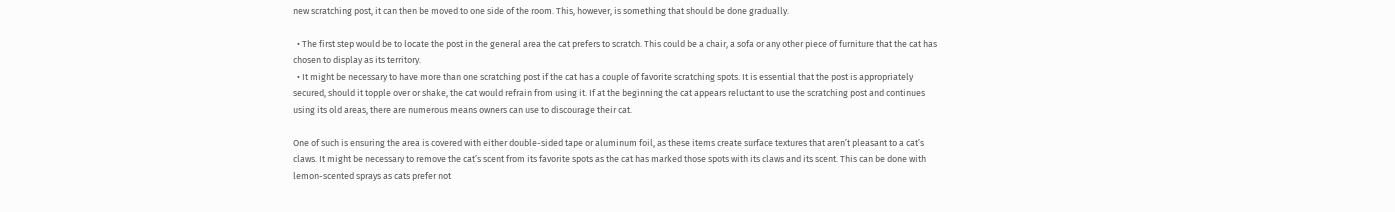new scratching post, it can then be moved to one side of the room. This, however, is something that should be done gradually.

  • The first step would be to locate the post in the general area the cat prefers to scratch. This could be a chair, a sofa or any other piece of furniture that the cat has chosen to display as its territory.
  • It might be necessary to have more than one scratching post if the cat has a couple of favorite scratching spots. It is essential that the post is appropriately secured, should it topple over or shake, the cat would refrain from using it. If at the beginning the cat appears reluctant to use the scratching post and continues using its old areas, there are numerous means owners can use to discourage their cat.

One of such is ensuring the area is covered with either double-sided tape or aluminum foil, as these items create surface textures that aren’t pleasant to a cat’s claws. It might be necessary to remove the cat’s scent from its favorite spots as the cat has marked those spots with its claws and its scent. This can be done with lemon-scented sprays as cats prefer not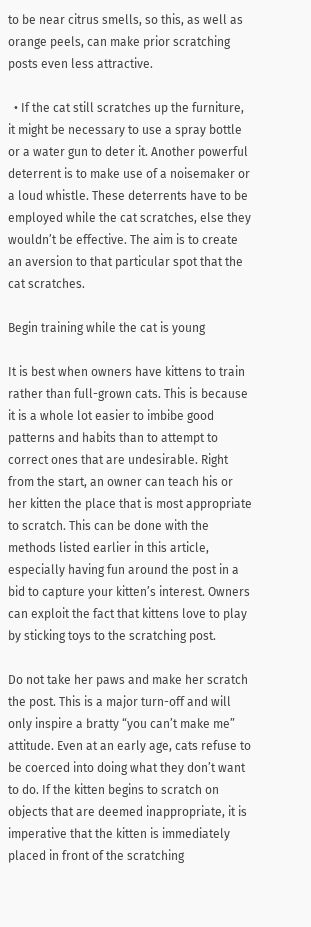to be near citrus smells, so this, as well as orange peels, can make prior scratching posts even less attractive.

  • If the cat still scratches up the furniture, it might be necessary to use a spray bottle or a water gun to deter it. Another powerful deterrent is to make use of a noisemaker or a loud whistle. These deterrents have to be employed while the cat scratches, else they wouldn’t be effective. The aim is to create an aversion to that particular spot that the cat scratches.

Begin training while the cat is young

It is best when owners have kittens to train rather than full-grown cats. This is because it is a whole lot easier to imbibe good patterns and habits than to attempt to correct ones that are undesirable. Right from the start, an owner can teach his or her kitten the place that is most appropriate to scratch. This can be done with the methods listed earlier in this article, especially having fun around the post in a bid to capture your kitten’s interest. Owners can exploit the fact that kittens love to play by sticking toys to the scratching post.

Do not take her paws and make her scratch the post. This is a major turn-off and will only inspire a bratty “you can’t make me” attitude. Even at an early age, cats refuse to be coerced into doing what they don’t want to do. If the kitten begins to scratch on objects that are deemed inappropriate, it is imperative that the kitten is immediately placed in front of the scratching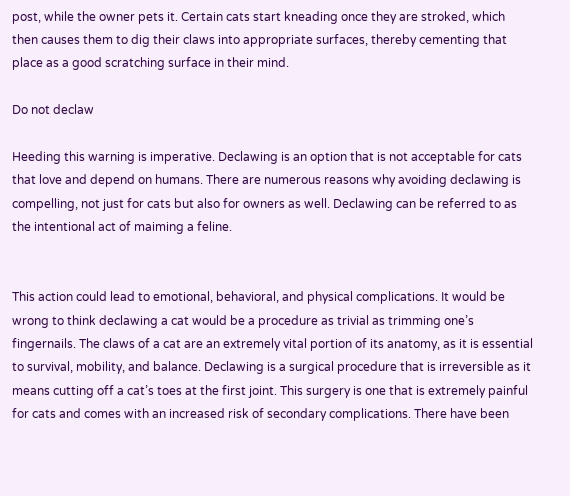post, while the owner pets it. Certain cats start kneading once they are stroked, which then causes them to dig their claws into appropriate surfaces, thereby cementing that place as a good scratching surface in their mind.

Do not declaw

Heeding this warning is imperative. Declawing is an option that is not acceptable for cats that love and depend on humans. There are numerous reasons why avoiding declawing is compelling, not just for cats but also for owners as well. Declawing can be referred to as the intentional act of maiming a feline.


This action could lead to emotional, behavioral, and physical complications. It would be wrong to think declawing a cat would be a procedure as trivial as trimming one’s fingernails. The claws of a cat are an extremely vital portion of its anatomy, as it is essential to survival, mobility, and balance. Declawing is a surgical procedure that is irreversible as it means cutting off a cat’s toes at the first joint. This surgery is one that is extremely painful for cats and comes with an increased risk of secondary complications. There have been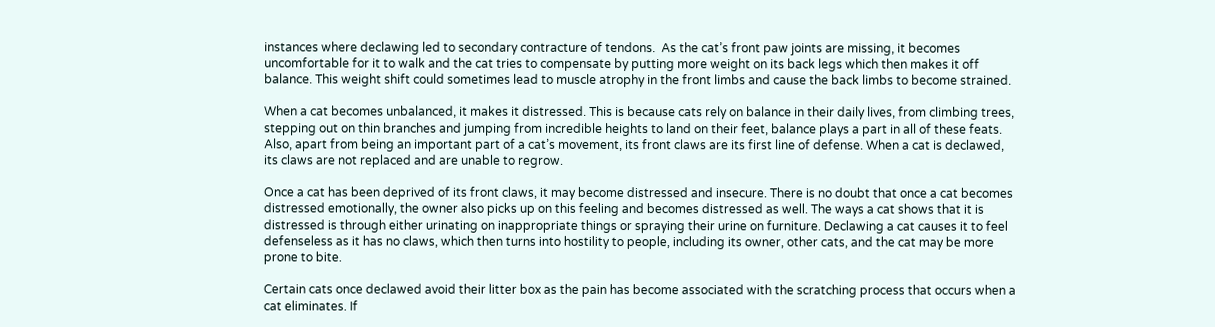instances where declawing led to secondary contracture of tendons.  As the cat’s front paw joints are missing, it becomes uncomfortable for it to walk and the cat tries to compensate by putting more weight on its back legs which then makes it off balance. This weight shift could sometimes lead to muscle atrophy in the front limbs and cause the back limbs to become strained.

When a cat becomes unbalanced, it makes it distressed. This is because cats rely on balance in their daily lives, from climbing trees, stepping out on thin branches and jumping from incredible heights to land on their feet, balance plays a part in all of these feats. Also, apart from being an important part of a cat’s movement, its front claws are its first line of defense. When a cat is declawed, its claws are not replaced and are unable to regrow.

Once a cat has been deprived of its front claws, it may become distressed and insecure. There is no doubt that once a cat becomes distressed emotionally, the owner also picks up on this feeling and becomes distressed as well. The ways a cat shows that it is distressed is through either urinating on inappropriate things or spraying their urine on furniture. Declawing a cat causes it to feel defenseless as it has no claws, which then turns into hostility to people, including its owner, other cats, and the cat may be more prone to bite.

Certain cats once declawed avoid their litter box as the pain has become associated with the scratching process that occurs when a cat eliminates. If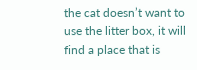the cat doesn’t want to use the litter box, it will find a place that is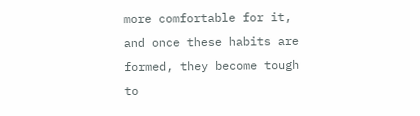more comfortable for it, and once these habits are formed, they become tough to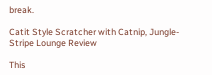break.

Catit Style Scratcher with Catnip, Jungle-Stripe Lounge Review

This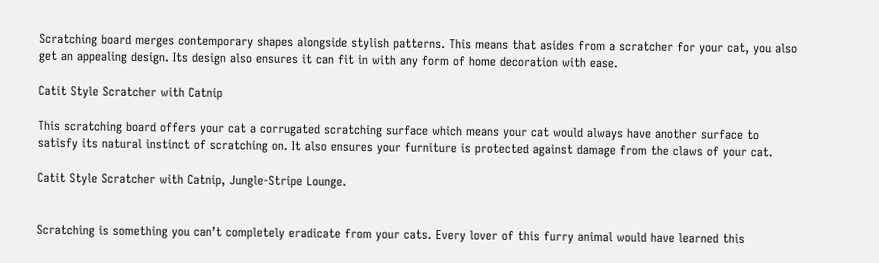Scratching board merges contemporary shapes alongside stylish patterns. This means that asides from a scratcher for your cat, you also get an appealing design. Its design also ensures it can fit in with any form of home decoration with ease.

Catit Style Scratcher with Catnip

This scratching board offers your cat a corrugated scratching surface which means your cat would always have another surface to satisfy its natural instinct of scratching on. It also ensures your furniture is protected against damage from the claws of your cat.

Catit Style Scratcher with Catnip, Jungle-Stripe Lounge.


Scratching is something you can’t completely eradicate from your cats. Every lover of this furry animal would have learned this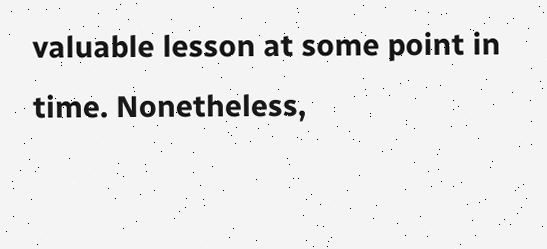valuable lesson at some point in time. Nonetheless,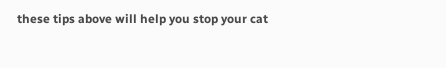these tips above will help you stop your cat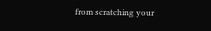from scratching your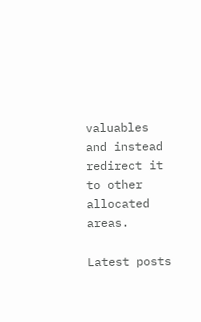valuables and instead redirect it to other allocated areas.

Latest posts